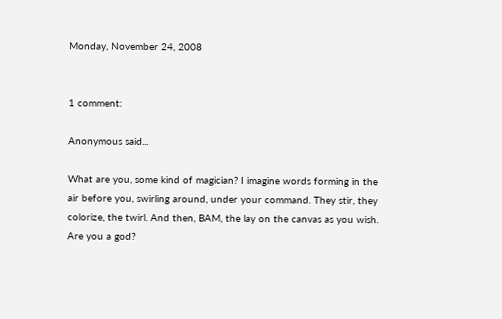Monday, November 24, 2008


1 comment:

Anonymous said...

What are you, some kind of magician? I imagine words forming in the air before you, swirling around, under your command. They stir, they colorize, the twirl. And then, BAM, the lay on the canvas as you wish. Are you a god?